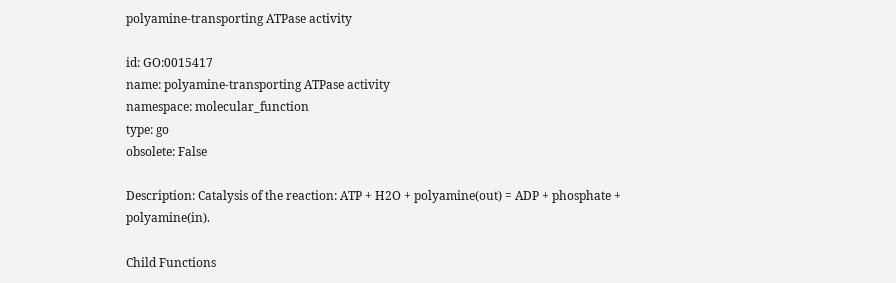polyamine-transporting ATPase activity

id: GO:0015417
name: polyamine-transporting ATPase activity
namespace: molecular_function
type: go
obsolete: False

Description: Catalysis of the reaction: ATP + H2O + polyamine(out) = ADP + phosphate + polyamine(in).

Child Functions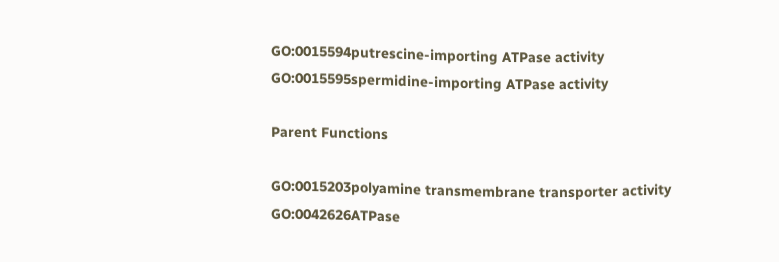GO:0015594putrescine-importing ATPase activity
GO:0015595spermidine-importing ATPase activity

Parent Functions

GO:0015203polyamine transmembrane transporter activity
GO:0042626ATPase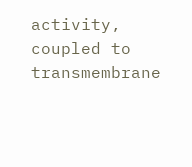activity, coupled to transmembrane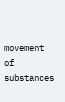movement of substances